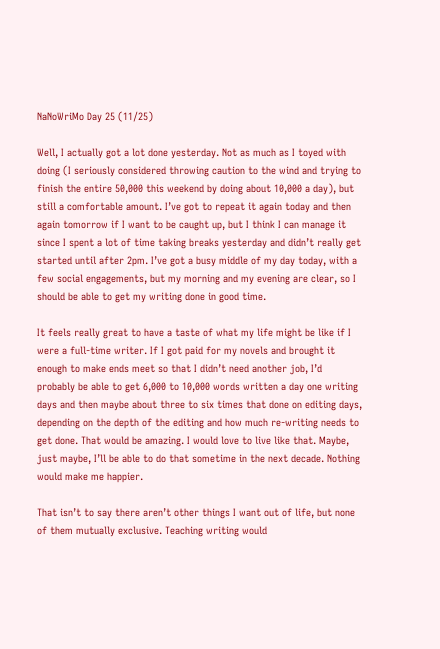NaNoWriMo Day 25 (11/25)

Well, I actually got a lot done yesterday. Not as much as I toyed with doing (I seriously considered throwing caution to the wind and trying to finish the entire 50,000 this weekend by doing about 10,000 a day), but still a comfortable amount. I’ve got to repeat it again today and then again tomorrow if I want to be caught up, but I think I can manage it since I spent a lot of time taking breaks yesterday and didn’t really get started until after 2pm. I’ve got a busy middle of my day today, with a few social engagements, but my morning and my evening are clear, so I should be able to get my writing done in good time.

It feels really great to have a taste of what my life might be like if I were a full-time writer. If I got paid for my novels and brought it enough to make ends meet so that I didn’t need another job, I’d probably be able to get 6,000 to 10,000 words written a day one writing days and then maybe about three to six times that done on editing days, depending on the depth of the editing and how much re-writing needs to get done. That would be amazing. I would love to live like that. Maybe, just maybe, I’ll be able to do that sometime in the next decade. Nothing would make me happier.

That isn’t to say there aren’t other things I want out of life, but none of them mutually exclusive. Teaching writing would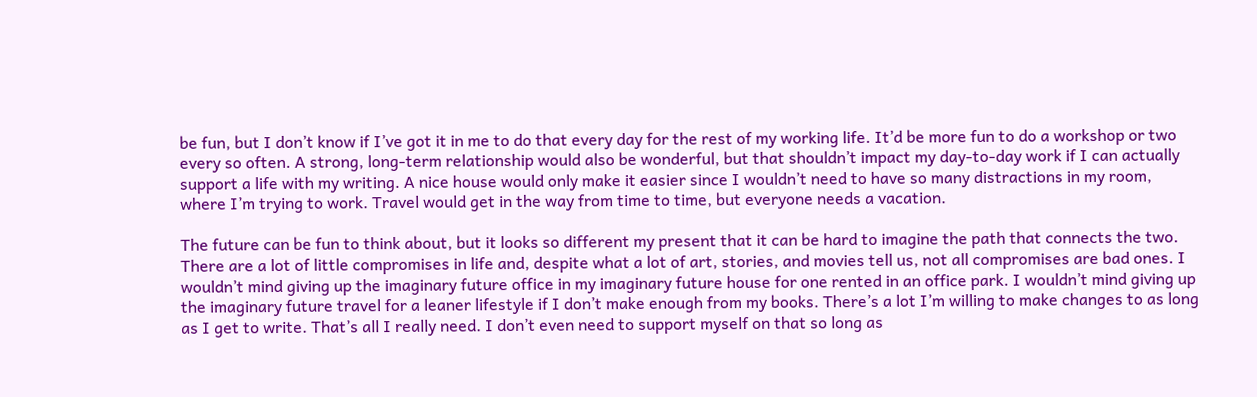be fun, but I don’t know if I’ve got it in me to do that every day for the rest of my working life. It’d be more fun to do a workshop or two every so often. A strong, long-term relationship would also be wonderful, but that shouldn’t impact my day-to-day work if I can actually support a life with my writing. A nice house would only make it easier since I wouldn’t need to have so many distractions in my room, where I’m trying to work. Travel would get in the way from time to time, but everyone needs a vacation.

The future can be fun to think about, but it looks so different my present that it can be hard to imagine the path that connects the two. There are a lot of little compromises in life and, despite what a lot of art, stories, and movies tell us, not all compromises are bad ones. I wouldn’t mind giving up the imaginary future office in my imaginary future house for one rented in an office park. I wouldn’t mind giving up the imaginary future travel for a leaner lifestyle if I don’t make enough from my books. There’s a lot I’m willing to make changes to as long as I get to write. That’s all I really need. I don’t even need to support myself on that so long as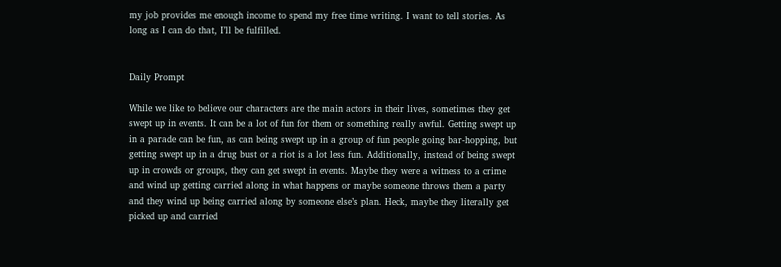my job provides me enough income to spend my free time writing. I want to tell stories. As long as I can do that, I’ll be fulfilled.


Daily Prompt

While we like to believe our characters are the main actors in their lives, sometimes they get swept up in events. It can be a lot of fun for them or something really awful. Getting swept up in a parade can be fun, as can being swept up in a group of fun people going bar-hopping, but getting swept up in a drug bust or a riot is a lot less fun. Additionally, instead of being swept up in crowds or groups, they can get swept in events. Maybe they were a witness to a crime and wind up getting carried along in what happens or maybe someone throws them a party and they wind up being carried along by someone else’s plan. Heck, maybe they literally get picked up and carried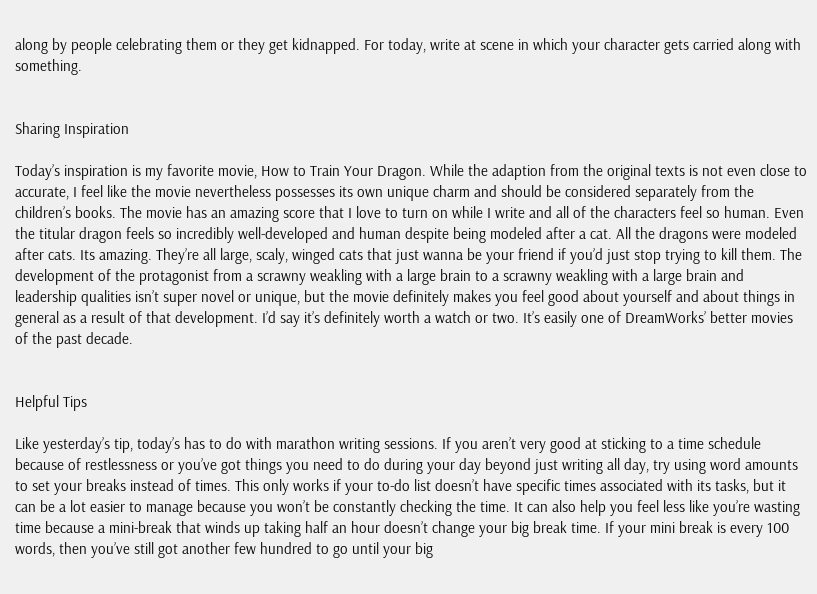along by people celebrating them or they get kidnapped. For today, write at scene in which your character gets carried along with something.


Sharing Inspiration

Today’s inspiration is my favorite movie, How to Train Your Dragon. While the adaption from the original texts is not even close to accurate, I feel like the movie nevertheless possesses its own unique charm and should be considered separately from the children’s books. The movie has an amazing score that I love to turn on while I write and all of the characters feel so human. Even the titular dragon feels so incredibly well-developed and human despite being modeled after a cat. All the dragons were modeled after cats. Its amazing. They’re all large, scaly, winged cats that just wanna be your friend if you’d just stop trying to kill them. The development of the protagonist from a scrawny weakling with a large brain to a scrawny weakling with a large brain and leadership qualities isn’t super novel or unique, but the movie definitely makes you feel good about yourself and about things in general as a result of that development. I’d say it’s definitely worth a watch or two. It’s easily one of DreamWorks’ better movies of the past decade.


Helpful Tips

Like yesterday’s tip, today’s has to do with marathon writing sessions. If you aren’t very good at sticking to a time schedule because of restlessness or you’ve got things you need to do during your day beyond just writing all day, try using word amounts to set your breaks instead of times. This only works if your to-do list doesn’t have specific times associated with its tasks, but it can be a lot easier to manage because you won’t be constantly checking the time. It can also help you feel less like you’re wasting time because a mini-break that winds up taking half an hour doesn’t change your big break time. If your mini break is every 100 words, then you’ve still got another few hundred to go until your big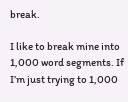break.

I like to break mine into 1,000 word segments. If I’m just trying to 1,000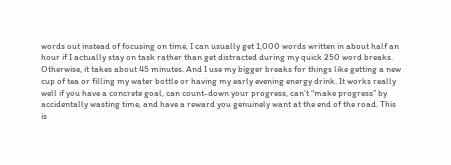words out instead of focusing on time, I can usually get 1,000 words written in about half an hour if I actually stay on task rather than get distracted during my quick 250 word breaks. Otherwise, it takes about 45 minutes. And I use my bigger breaks for things like getting a new cup of tea or filling my water bottle or having my early evening energy drink. It works really well if you have a concrete goal, can count-down your progress, can’t “make progress” by accidentally wasting time, and have a reward you genuinely want at the end of the road. This is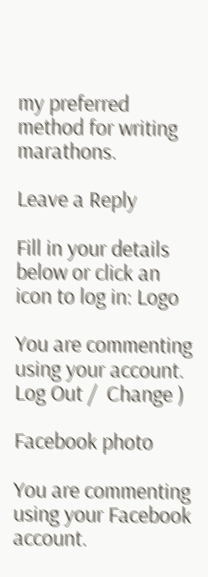my preferred method for writing marathons.

Leave a Reply

Fill in your details below or click an icon to log in: Logo

You are commenting using your account. Log Out /  Change )

Facebook photo

You are commenting using your Facebook account.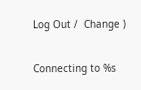Log Out /  Change )

Connecting to %s